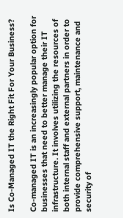Is Co-Managed IT the Right Fit For Your Business?

Co-managed IT is an increasingly popular option for businesses that need to better manage their IT infrastructure. It involves utilizing the resources of both internal staff and external partners in order to provide comprehensive support, maintenance and security of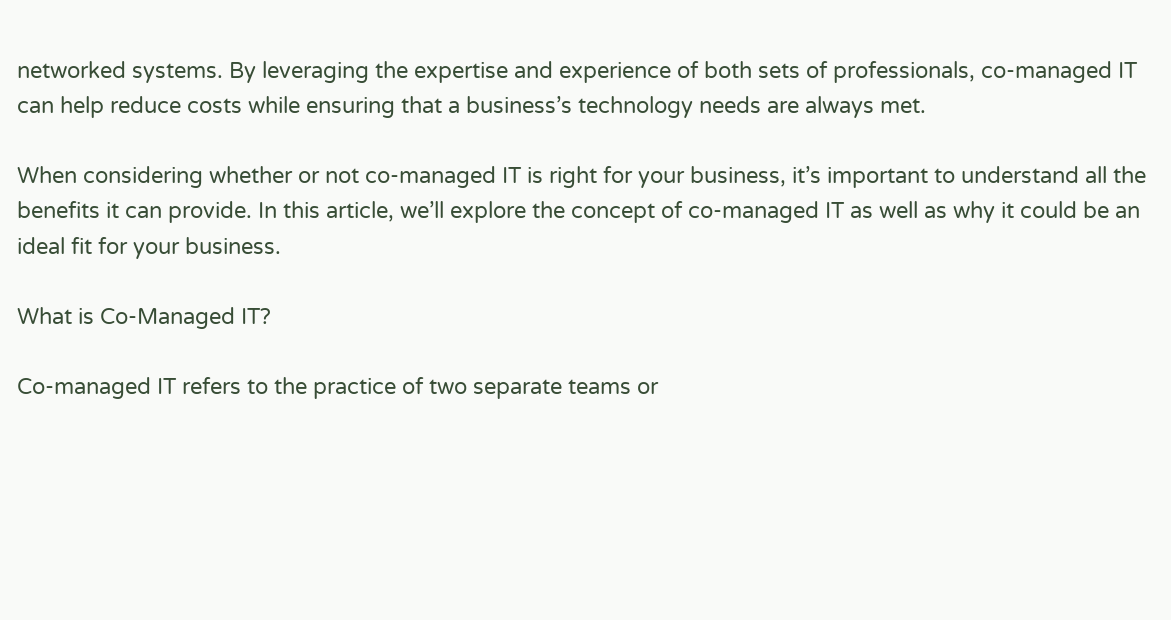networked systems. By leveraging the expertise and experience of both sets of professionals, co-managed IT can help reduce costs while ensuring that a business’s technology needs are always met.

When considering whether or not co-managed IT is right for your business, it’s important to understand all the benefits it can provide. In this article, we’ll explore the concept of co-managed IT as well as why it could be an ideal fit for your business.

What is Co-Managed IT?

Co-managed IT refers to the practice of two separate teams or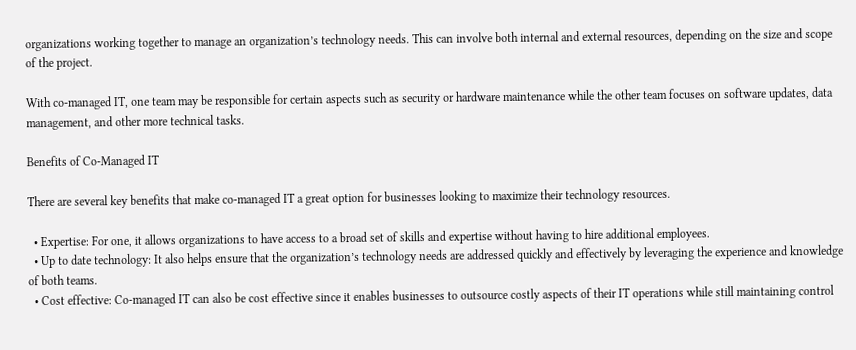organizations working together to manage an organization’s technology needs. This can involve both internal and external resources, depending on the size and scope of the project.

With co-managed IT, one team may be responsible for certain aspects such as security or hardware maintenance while the other team focuses on software updates, data management, and other more technical tasks.

Benefits of Co-Managed IT

There are several key benefits that make co-managed IT a great option for businesses looking to maximize their technology resources.

  • Expertise: For one, it allows organizations to have access to a broad set of skills and expertise without having to hire additional employees.
  • Up to date technology: It also helps ensure that the organization’s technology needs are addressed quickly and effectively by leveraging the experience and knowledge of both teams.
  • Cost effective: Co-managed IT can also be cost effective since it enables businesses to outsource costly aspects of their IT operations while still maintaining control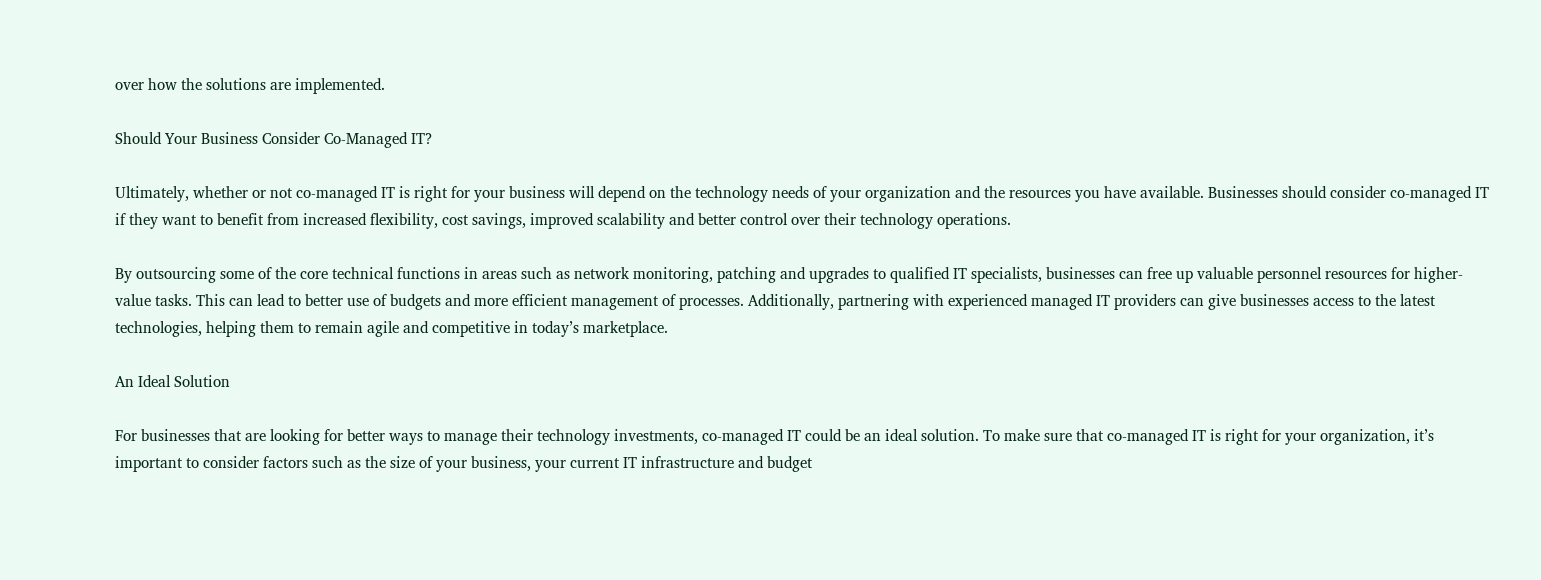over how the solutions are implemented.

Should Your Business Consider Co-Managed IT?

Ultimately, whether or not co-managed IT is right for your business will depend on the technology needs of your organization and the resources you have available. Businesses should consider co-managed IT if they want to benefit from increased flexibility, cost savings, improved scalability and better control over their technology operations.

By outsourcing some of the core technical functions in areas such as network monitoring, patching and upgrades to qualified IT specialists, businesses can free up valuable personnel resources for higher-value tasks. This can lead to better use of budgets and more efficient management of processes. Additionally, partnering with experienced managed IT providers can give businesses access to the latest technologies, helping them to remain agile and competitive in today’s marketplace.

An Ideal Solution

For businesses that are looking for better ways to manage their technology investments, co-managed IT could be an ideal solution. To make sure that co-managed IT is right for your organization, it’s important to consider factors such as the size of your business, your current IT infrastructure and budget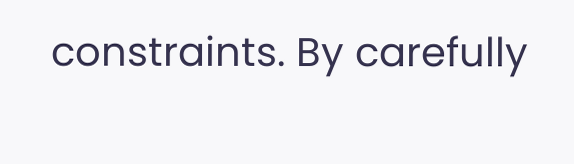constraints. By carefully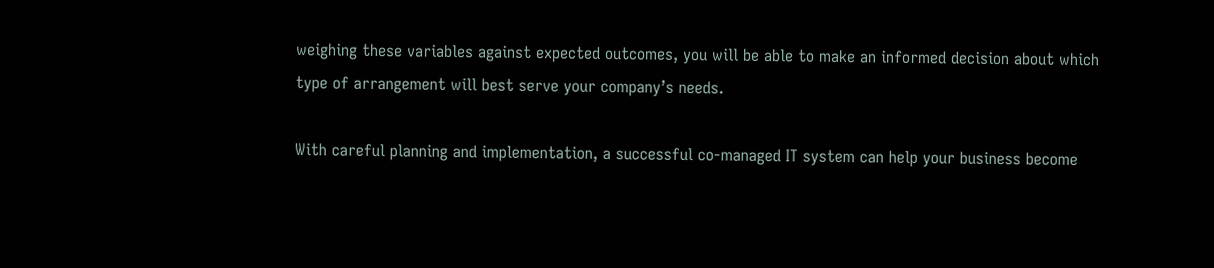weighing these variables against expected outcomes, you will be able to make an informed decision about which type of arrangement will best serve your company’s needs.

With careful planning and implementation, a successful co-managed IT system can help your business become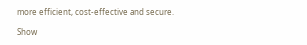more efficient, cost-effective and secure.

Show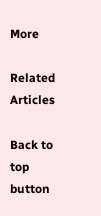More

Related Articles

Back to top button